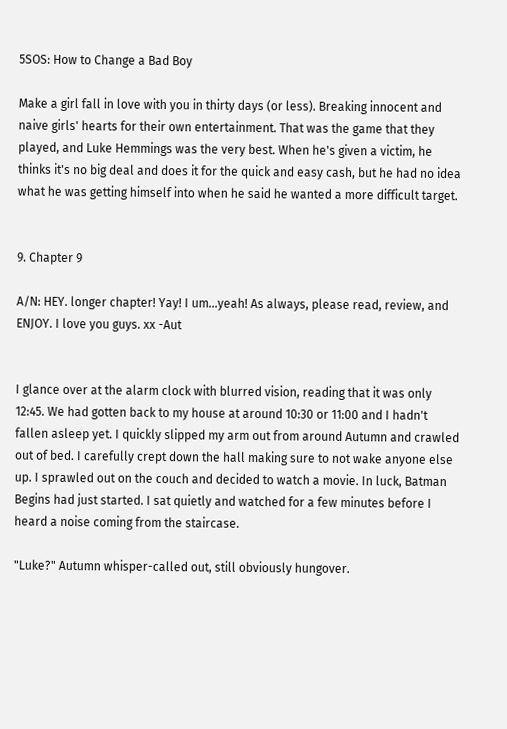5SOS: How to Change a Bad Boy

Make a girl fall in love with you in thirty days (or less). Breaking innocent and naive girls' hearts for their own entertainment. That was the game that they played, and Luke Hemmings was the very best. When he's given a victim, he thinks it's no big deal and does it for the quick and easy cash, but he had no idea what he was getting himself into when he said he wanted a more difficult target.


9. Chapter 9

A/N: HEY. longer chapter! Yay! I um...yeah! As always, please read, review, and ENJOY. I love you guys. xx -Aut


I glance over at the alarm clock with blurred vision, reading that it was only 12:45. We had gotten back to my house at around 10:30 or 11:00 and I hadn't fallen asleep yet. I quickly slipped my arm out from around Autumn and crawled out of bed. I carefully crept down the hall making sure to not wake anyone else up. I sprawled out on the couch and decided to watch a movie. In luck, Batman Begins had just started. I sat quietly and watched for a few minutes before I heard a noise coming from the staircase.

"Luke?" Autumn whisper-called out, still obviously hungover.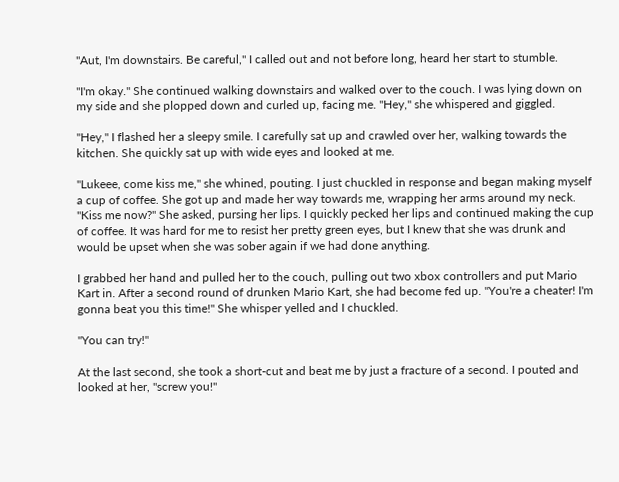"Aut, I'm downstairs. Be careful," I called out and not before long, heard her start to stumble.

"I'm okay." She continued walking downstairs and walked over to the couch. I was lying down on my side and she plopped down and curled up, facing me. "Hey," she whispered and giggled.

"Hey," I flashed her a sleepy smile. I carefully sat up and crawled over her, walking towards the kitchen. She quickly sat up with wide eyes and looked at me.

"Lukeee, come kiss me," she whined, pouting. I just chuckled in response and began making myself a cup of coffee. She got up and made her way towards me, wrapping her arms around my neck. "Kiss me now?" She asked, pursing her lips. I quickly pecked her lips and continued making the cup of coffee. It was hard for me to resist her pretty green eyes, but I knew that she was drunk and would be upset when she was sober again if we had done anything.

I grabbed her hand and pulled her to the couch, pulling out two xbox controllers and put Mario Kart in. After a second round of drunken Mario Kart, she had become fed up. "You're a cheater! I'm gonna beat you this time!" She whisper yelled and I chuckled.

"You can try!"

At the last second, she took a short-cut and beat me by just a fracture of a second. I pouted and looked at her, "screw you!"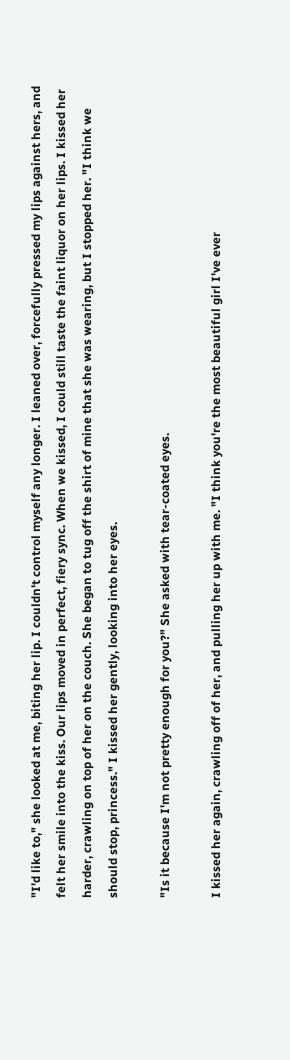"I'd like to," she looked at me, biting her lip. I couldn't control myself any longer. I leaned over, forcefully pressed my lips against hers, and felt her smile into the kiss. Our lips moved in perfect, fiery sync. When we kissed, I could still taste the faint liquor on her lips. I kissed her harder, crawling on top of her on the couch. She began to tug off the shirt of mine that she was wearing, but I stopped her. "I think we should stop, princess." I kissed her gently, looking into her eyes.

"Is it because I'm not pretty enough for you?" She asked with tear-coated eyes.

I kissed her again, crawling off of her, and pulling her up with me. "I think you're the most beautiful girl I've ever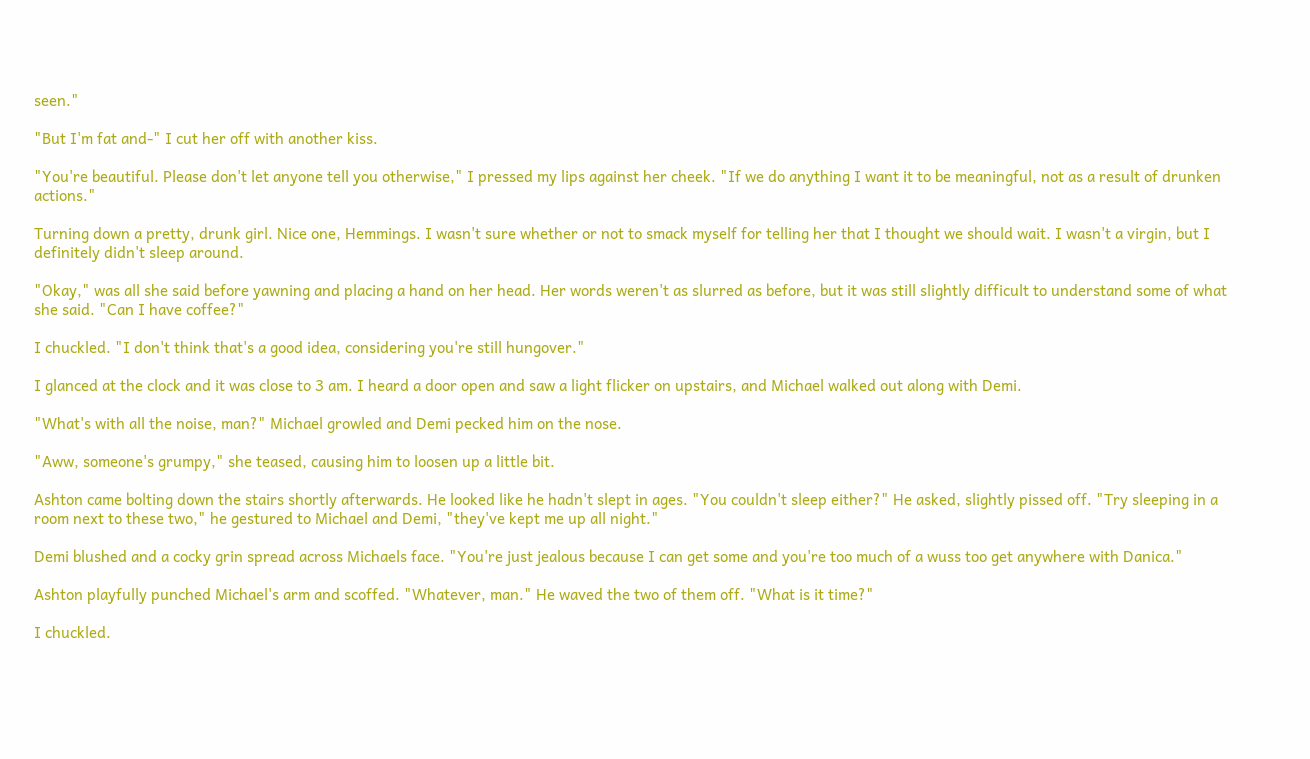seen."

"But I'm fat and-" I cut her off with another kiss.

"You're beautiful. Please don't let anyone tell you otherwise," I pressed my lips against her cheek. "If we do anything I want it to be meaningful, not as a result of drunken actions."

Turning down a pretty, drunk girl. Nice one, Hemmings. I wasn't sure whether or not to smack myself for telling her that I thought we should wait. I wasn't a virgin, but I definitely didn't sleep around.

"Okay," was all she said before yawning and placing a hand on her head. Her words weren't as slurred as before, but it was still slightly difficult to understand some of what she said. "Can I have coffee?"

I chuckled. "I don't think that's a good idea, considering you're still hungover."

I glanced at the clock and it was close to 3 am. I heard a door open and saw a light flicker on upstairs, and Michael walked out along with Demi.

"What's with all the noise, man?" Michael growled and Demi pecked him on the nose.

"Aww, someone's grumpy," she teased, causing him to loosen up a little bit.

Ashton came bolting down the stairs shortly afterwards. He looked like he hadn't slept in ages. "You couldn't sleep either?" He asked, slightly pissed off. "Try sleeping in a room next to these two," he gestured to Michael and Demi, "they've kept me up all night."

Demi blushed and a cocky grin spread across Michaels face. "You're just jealous because I can get some and you're too much of a wuss too get anywhere with Danica."

Ashton playfully punched Michael's arm and scoffed. "Whatever, man." He waved the two of them off. "What is it time?"

I chuckled.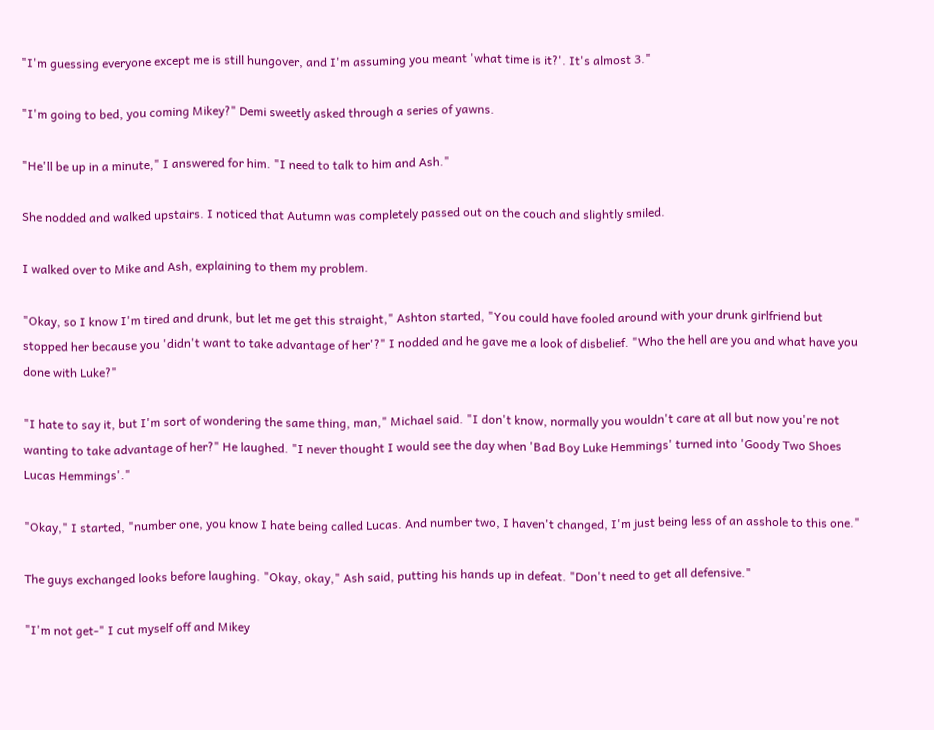"I'm guessing everyone except me is still hungover, and I'm assuming you meant 'what time is it?'. It's almost 3."

"I'm going to bed, you coming Mikey?" Demi sweetly asked through a series of yawns.

"He'll be up in a minute," I answered for him. "I need to talk to him and Ash."

She nodded and walked upstairs. I noticed that Autumn was completely passed out on the couch and slightly smiled.

I walked over to Mike and Ash, explaining to them my problem.

"Okay, so I know I'm tired and drunk, but let me get this straight," Ashton started, "You could have fooled around with your drunk girlfriend but stopped her because you 'didn't want to take advantage of her'?" I nodded and he gave me a look of disbelief. "Who the hell are you and what have you done with Luke?"

"I hate to say it, but I'm sort of wondering the same thing, man," Michael said. "I don't know, normally you wouldn't care at all but now you're not wanting to take advantage of her?" He laughed. "I never thought I would see the day when 'Bad Boy Luke Hemmings' turned into 'Goody Two Shoes Lucas Hemmings'."

"Okay," I started, "number one, you know I hate being called Lucas. And number two, I haven't changed, I'm just being less of an asshole to this one."

The guys exchanged looks before laughing. "Okay, okay," Ash said, putting his hands up in defeat. "Don't need to get all defensive."

"I'm not get-" I cut myself off and Mikey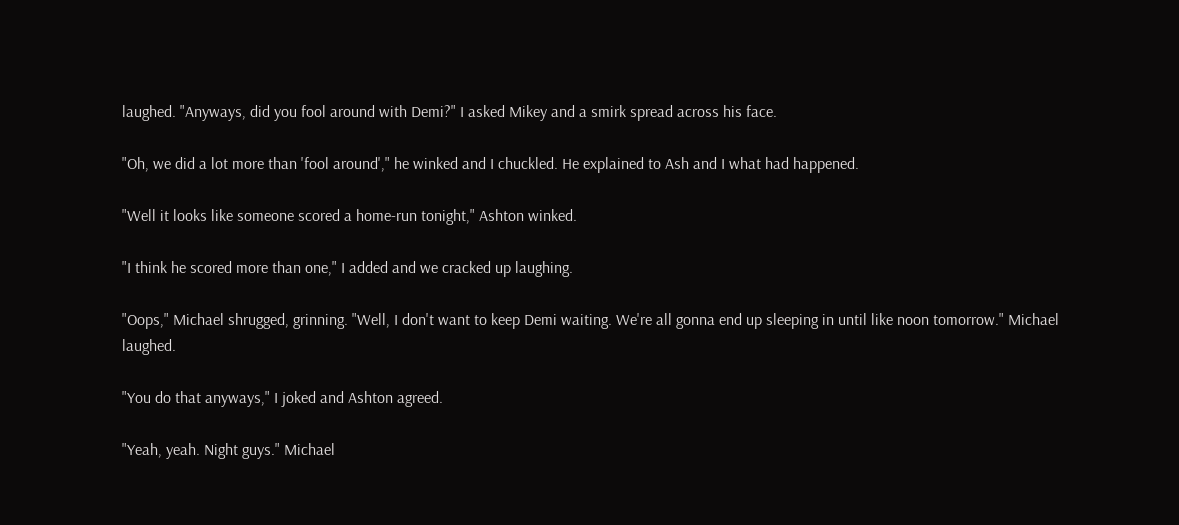laughed. "Anyways, did you fool around with Demi?" I asked Mikey and a smirk spread across his face.

"Oh, we did a lot more than 'fool around'," he winked and I chuckled. He explained to Ash and I what had happened.

"Well it looks like someone scored a home-run tonight," Ashton winked.

"I think he scored more than one," I added and we cracked up laughing.

"Oops," Michael shrugged, grinning. "Well, I don't want to keep Demi waiting. We're all gonna end up sleeping in until like noon tomorrow." Michael laughed.

"You do that anyways," I joked and Ashton agreed.

"Yeah, yeah. Night guys." Michael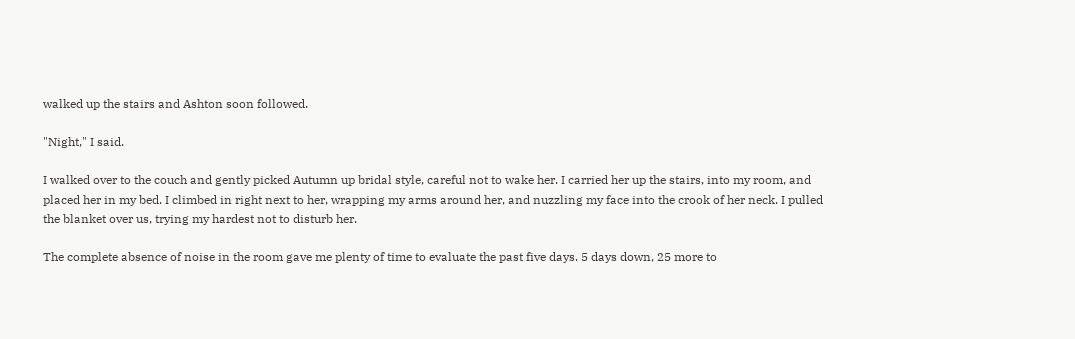walked up the stairs and Ashton soon followed.

"Night," I said.

I walked over to the couch and gently picked Autumn up bridal style, careful not to wake her. I carried her up the stairs, into my room, and placed her in my bed. I climbed in right next to her, wrapping my arms around her, and nuzzling my face into the crook of her neck. I pulled the blanket over us, trying my hardest not to disturb her.

The complete absence of noise in the room gave me plenty of time to evaluate the past five days. 5 days down, 25 more to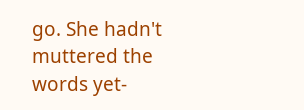go. She hadn't muttered the words yet-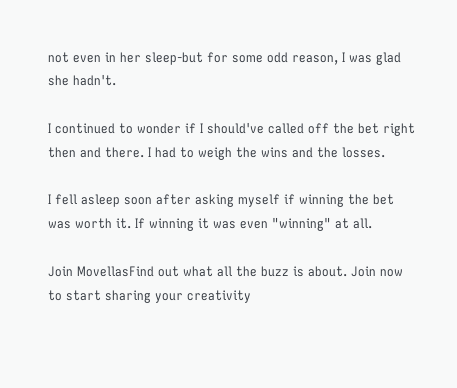not even in her sleep-but for some odd reason, I was glad she hadn't.

I continued to wonder if I should've called off the bet right then and there. I had to weigh the wins and the losses.

I fell asleep soon after asking myself if winning the bet was worth it. If winning it was even "winning" at all.

Join MovellasFind out what all the buzz is about. Join now to start sharing your creativity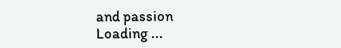and passion
Loading ...